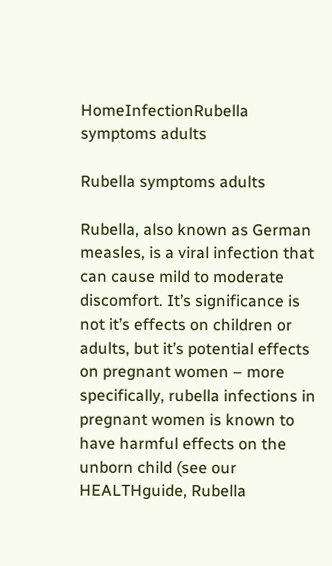HomeInfectionRubella symptoms adults

Rubella symptoms adults

Rubella, also known as German measles, is a viral infection that can cause mild to moderate discomfort. It’s significance is not it’s effects on children or adults, but it’s potential effects on pregnant women – more specifically, rubella infections in pregnant women is known to have harmful effects on the unborn child (see our HEALTHguide, Rubella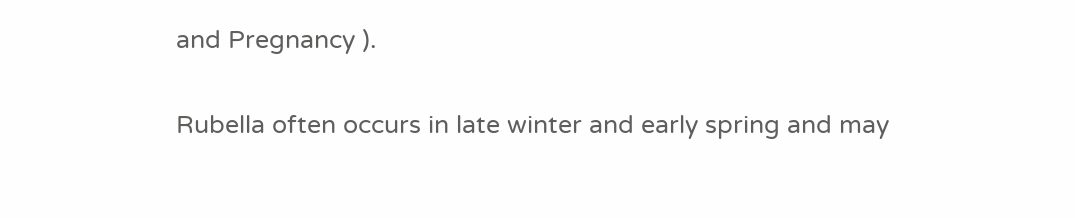and Pregnancy ).

Rubella often occurs in late winter and early spring and may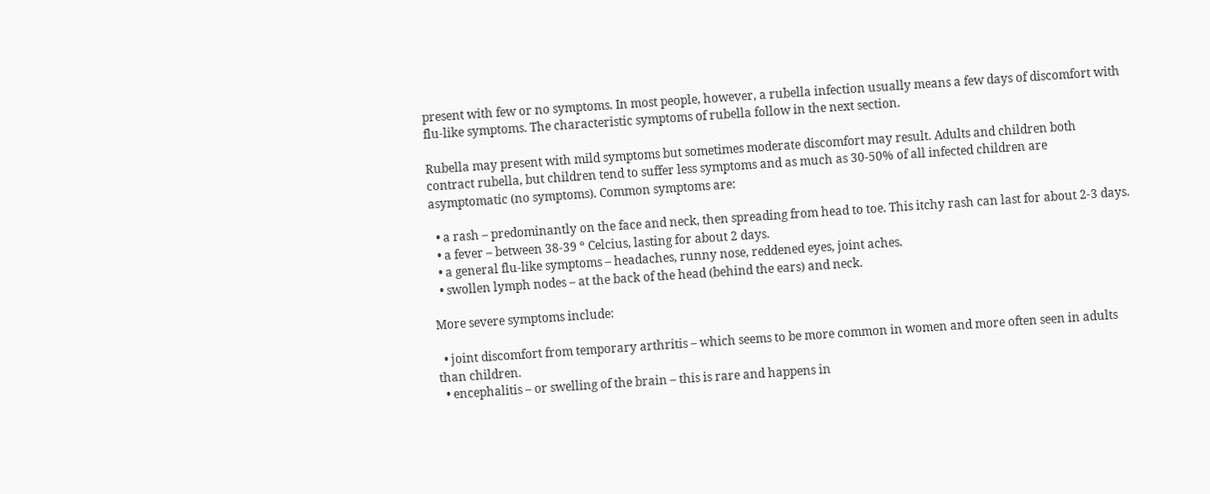present with few or no symptoms. In most people, however, a rubella infection usually means a few days of discomfort with flu-like symptoms. The characteristic symptoms of rubella follow in the next section.

Rubella may present with mild symptoms but sometimes moderate discomfort may result. Adults and children both contract rubella, but children tend to suffer less symptoms and as much as 30-50% of all infected children are asymptomatic (no symptoms). Common symptoms are:

  • a rash – predominantly on the face and neck, then spreading from head to toe. This itchy rash can last for about 2-3 days.
  • a fever – between 38-39 º Celcius, lasting for about 2 days.
  • a general flu-like symptoms – headaches, runny nose, reddened eyes, joint aches.
  • swollen lymph nodes – at the back of the head (behind the ears) and neck.

More severe symptoms include:

  • joint discomfort from temporary arthritis – which seems to be more common in women and more often seen in adults than children.
  • encephalitis – or swelling of the brain – this is rare and happens in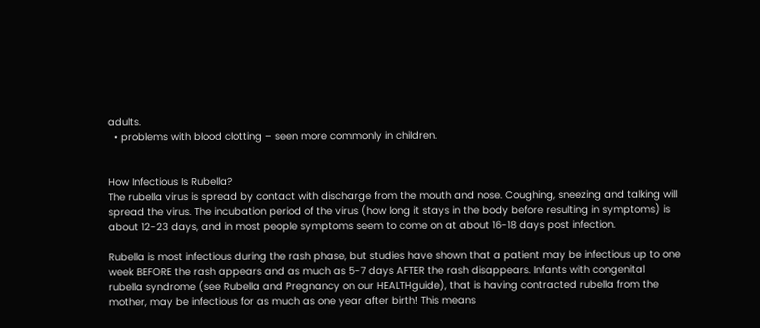adults.
  • problems with blood clotting – seen more commonly in children.


How Infectious Is Rubella?
The rubella virus is spread by contact with discharge from the mouth and nose. Coughing, sneezing and talking will spread the virus. The incubation period of the virus (how long it stays in the body before resulting in symptoms) is about 12-23 days, and in most people symptoms seem to come on at about 16-18 days post infection.

Rubella is most infectious during the rash phase, but studies have shown that a patient may be infectious up to one week BEFORE the rash appears and as much as 5-7 days AFTER the rash disappears. Infants with congenital rubella syndrome (see Rubella and Pregnancy on our HEALTHguide), that is having contracted rubella from the mother, may be infectious for as much as one year after birth! This means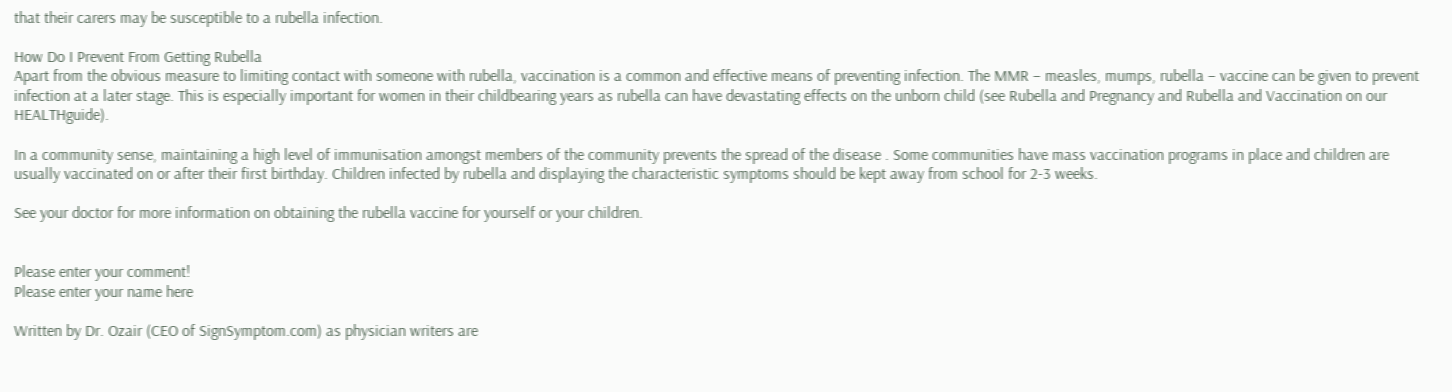that their carers may be susceptible to a rubella infection.

How Do I Prevent From Getting Rubella
Apart from the obvious measure to limiting contact with someone with rubella, vaccination is a common and effective means of preventing infection. The MMR – measles, mumps, rubella – vaccine can be given to prevent infection at a later stage. This is especially important for women in their childbearing years as rubella can have devastating effects on the unborn child (see Rubella and Pregnancy and Rubella and Vaccination on our HEALTHguide).

In a community sense, maintaining a high level of immunisation amongst members of the community prevents the spread of the disease . Some communities have mass vaccination programs in place and children are usually vaccinated on or after their first birthday. Children infected by rubella and displaying the characteristic symptoms should be kept away from school for 2-3 weeks.

See your doctor for more information on obtaining the rubella vaccine for yourself or your children.


Please enter your comment!
Please enter your name here

Written by Dr. Ozair (CEO of SignSymptom.com) as physician writers are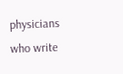physicians who write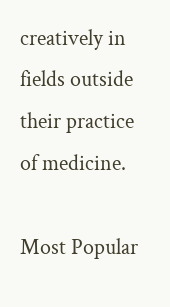creatively in fields outside their practice of medicine.

Most Popular